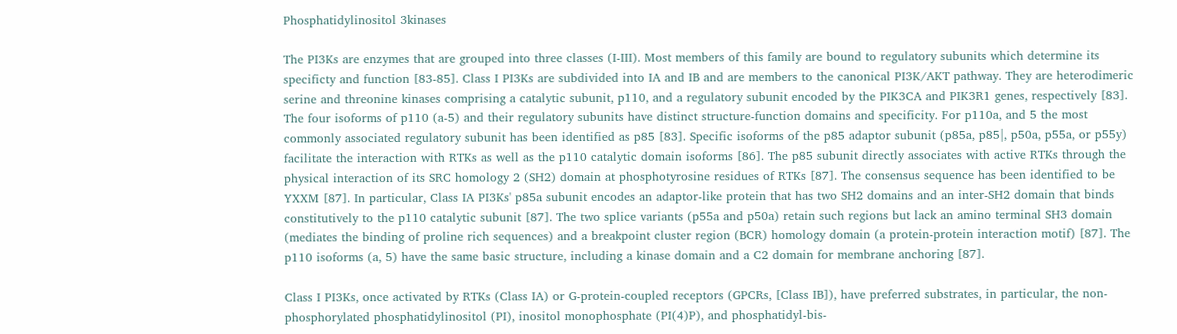Phosphatidylinositol 3kinases

The PI3Ks are enzymes that are grouped into three classes (I-III). Most members of this family are bound to regulatory subunits which determine its specificty and function [83-85]. Class I PI3Ks are subdivided into IA and IB and are members to the canonical PI3K/AKT pathway. They are heterodimeric serine and threonine kinases comprising a catalytic subunit, p110, and a regulatory subunit encoded by the PIK3CA and PIK3R1 genes, respectively [83]. The four isoforms of p110 (a-5) and their regulatory subunits have distinct structure-function domains and specificity. For p110a, and 5 the most commonly associated regulatory subunit has been identified as p85 [83]. Specific isoforms of the p85 adaptor subunit (p85a, p85|, p50a, p55a, or p55y) facilitate the interaction with RTKs as well as the p110 catalytic domain isoforms [86]. The p85 subunit directly associates with active RTKs through the physical interaction of its SRC homology 2 (SH2) domain at phosphotyrosine residues of RTKs [87]. The consensus sequence has been identified to be YXXM [87]. In particular, Class IA PI3Ks' p85a subunit encodes an adaptor-like protein that has two SH2 domains and an inter-SH2 domain that binds constitutively to the p110 catalytic subunit [87]. The two splice variants (p55a and p50a) retain such regions but lack an amino terminal SH3 domain (mediates the binding of proline rich sequences) and a breakpoint cluster region (BCR) homology domain (a protein-protein interaction motif) [87]. The p110 isoforms (a, 5) have the same basic structure, including a kinase domain and a C2 domain for membrane anchoring [87].

Class I PI3Ks, once activated by RTKs (Class IA) or G-protein-coupled receptors (GPCRs, [Class IB]), have preferred substrates, in particular, the non-phosphorylated phosphatidylinositol (PI), inositol monophosphate (PI(4)P), and phosphatidyl-bis-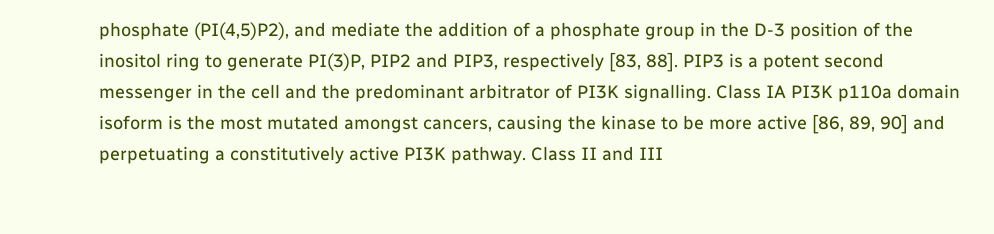phosphate (PI(4,5)P2), and mediate the addition of a phosphate group in the D-3 position of the inositol ring to generate PI(3)P, PIP2 and PIP3, respectively [83, 88]. PIP3 is a potent second messenger in the cell and the predominant arbitrator of PI3K signalling. Class IA PI3K p110a domain isoform is the most mutated amongst cancers, causing the kinase to be more active [86, 89, 90] and perpetuating a constitutively active PI3K pathway. Class II and III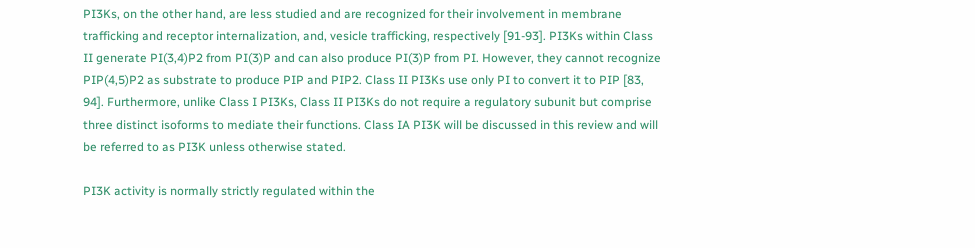PI3Ks, on the other hand, are less studied and are recognized for their involvement in membrane trafficking and receptor internalization, and, vesicle trafficking, respectively [91-93]. PI3Ks within Class II generate PI(3,4)P2 from PI(3)P and can also produce PI(3)P from PI. However, they cannot recognize PIP(4,5)P2 as substrate to produce PIP and PIP2. Class II PI3Ks use only PI to convert it to PIP [83, 94]. Furthermore, unlike Class I PI3Ks, Class II PI3Ks do not require a regulatory subunit but comprise three distinct isoforms to mediate their functions. Class IA PI3K will be discussed in this review and will be referred to as PI3K unless otherwise stated.

PI3K activity is normally strictly regulated within the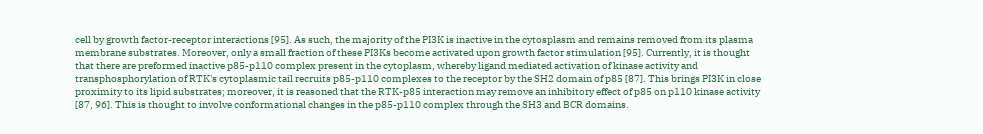cell by growth factor-receptor interactions [95]. As such, the majority of the PI3K is inactive in the cytosplasm and remains removed from its plasma membrane substrates. Moreover, only a small fraction of these PI3Ks become activated upon growth factor stimulation [95]. Currently, it is thought that there are preformed inactive p85-p110 complex present in the cytoplasm, whereby ligand mediated activation of kinase activity and transphosphorylation of RTK's cytoplasmic tail recruits p85-p110 complexes to the receptor by the SH2 domain of p85 [87]. This brings PI3K in close proximity to its lipid substrates; moreover, it is reasoned that the RTK-p85 interaction may remove an inhibitory effect of p85 on p110 kinase activity [87, 96]. This is thought to involve conformational changes in the p85-p110 complex through the SH3 and BCR domains.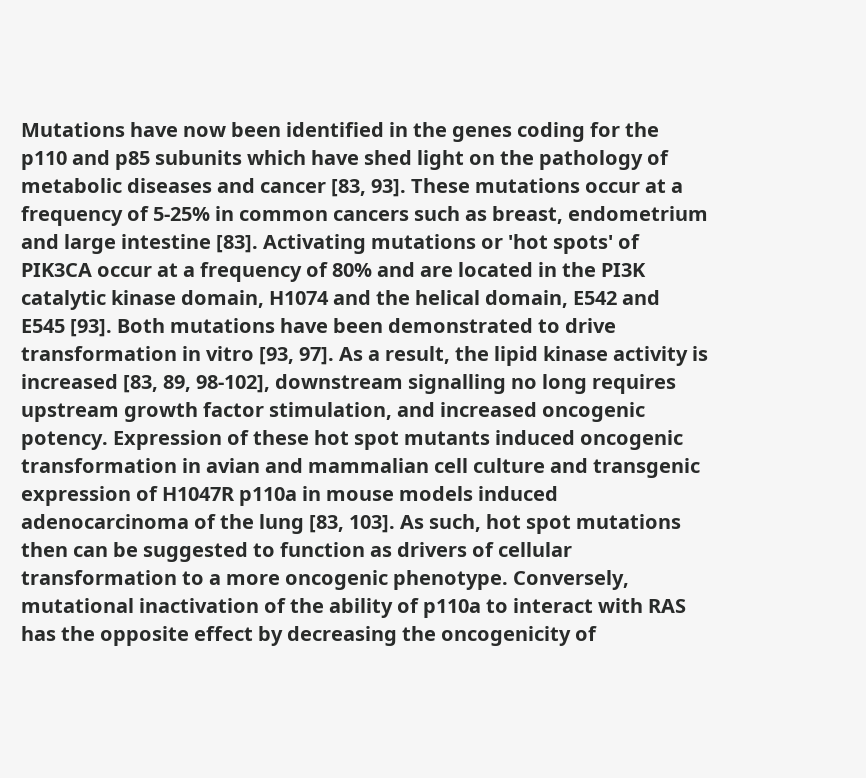Mutations have now been identified in the genes coding for the p110 and p85 subunits which have shed light on the pathology of metabolic diseases and cancer [83, 93]. These mutations occur at a frequency of 5-25% in common cancers such as breast, endometrium and large intestine [83]. Activating mutations or 'hot spots' of PIK3CA occur at a frequency of 80% and are located in the PI3K catalytic kinase domain, H1074 and the helical domain, E542 and E545 [93]. Both mutations have been demonstrated to drive transformation in vitro [93, 97]. As a result, the lipid kinase activity is increased [83, 89, 98-102], downstream signalling no long requires upstream growth factor stimulation, and increased oncogenic potency. Expression of these hot spot mutants induced oncogenic transformation in avian and mammalian cell culture and transgenic expression of H1047R p110a in mouse models induced adenocarcinoma of the lung [83, 103]. As such, hot spot mutations then can be suggested to function as drivers of cellular transformation to a more oncogenic phenotype. Conversely, mutational inactivation of the ability of p110a to interact with RAS has the opposite effect by decreasing the oncogenicity of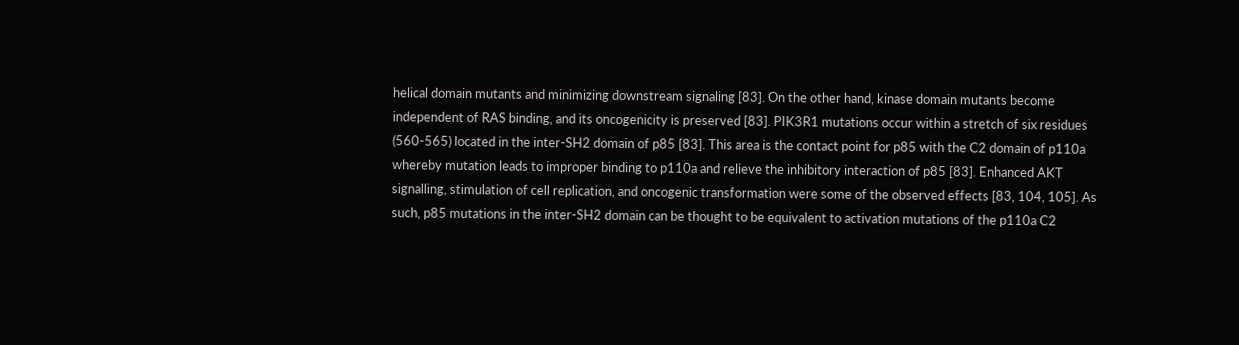helical domain mutants and minimizing downstream signaling [83]. On the other hand, kinase domain mutants become independent of RAS binding, and its oncogenicity is preserved [83]. PIK3R1 mutations occur within a stretch of six residues (560-565) located in the inter-SH2 domain of p85 [83]. This area is the contact point for p85 with the C2 domain of p110a whereby mutation leads to improper binding to p110a and relieve the inhibitory interaction of p85 [83]. Enhanced AKT signalling, stimulation of cell replication, and oncogenic transformation were some of the observed effects [83, 104, 105]. As such, p85 mutations in the inter-SH2 domain can be thought to be equivalent to activation mutations of the p110a C2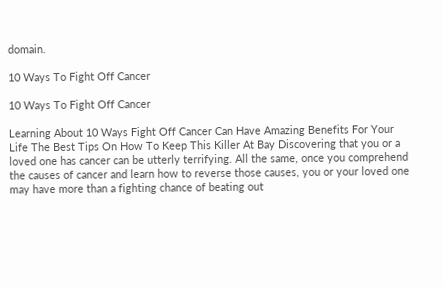domain.

10 Ways To Fight Off Cancer

10 Ways To Fight Off Cancer

Learning About 10 Ways Fight Off Cancer Can Have Amazing Benefits For Your Life The Best Tips On How To Keep This Killer At Bay Discovering that you or a loved one has cancer can be utterly terrifying. All the same, once you comprehend the causes of cancer and learn how to reverse those causes, you or your loved one may have more than a fighting chance of beating out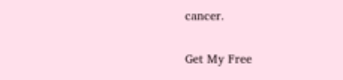cancer.

Get My Free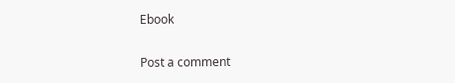Ebook

Post a comment